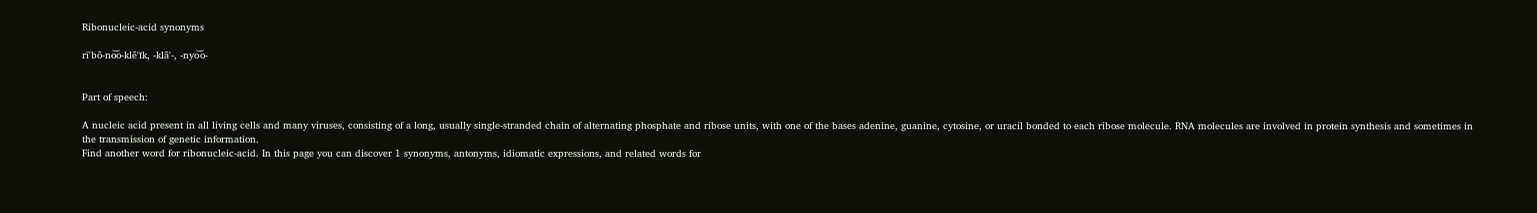Ribonucleic-acid synonyms

rī'bō-no͝o-klē'ĭk, -klā'-, -nyo͝o-


Part of speech:

A nucleic acid present in all living cells and many viruses, consisting of a long, usually single-stranded chain of alternating phosphate and ribose units, with one of the bases adenine, guanine, cytosine, or uracil bonded to each ribose molecule. RNA molecules are involved in protein synthesis and sometimes in the transmission of genetic information.
Find another word for ribonucleic-acid. In this page you can discover 1 synonyms, antonyms, idiomatic expressions, and related words for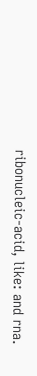ribonucleic-acid, like: and rna.